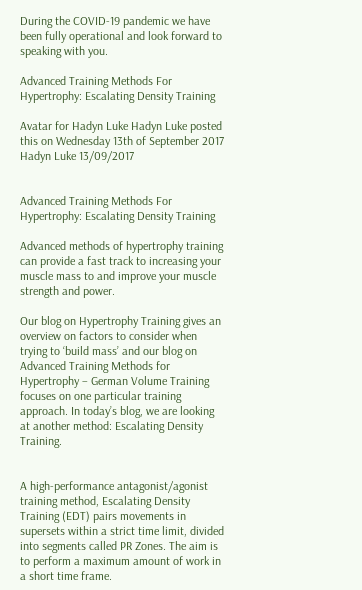During the COVID-19 pandemic we have been fully operational and look forward to speaking with you.

Advanced Training Methods For Hypertrophy: Escalating Density Training

Avatar for Hadyn Luke Hadyn Luke posted this on Wednesday 13th of September 2017 Hadyn Luke 13/09/2017


Advanced Training Methods For Hypertrophy: Escalating Density Training

Advanced methods of hypertrophy training can provide a fast track to increasing your muscle mass to and improve your muscle strength and power.

Our blog on Hypertrophy Training gives an overview on factors to consider when trying to ‘build mass’ and our blog on Advanced Training Methods for Hypertrophy – German Volume Training focuses on one particular training approach. In today’s blog, we are looking at another method: Escalating Density Training.


A high-performance antagonist/agonist training method, Escalating Density Training (EDT) pairs movements in supersets within a strict time limit, divided into segments called PR Zones. The aim is to perform a maximum amount of work in a short time frame.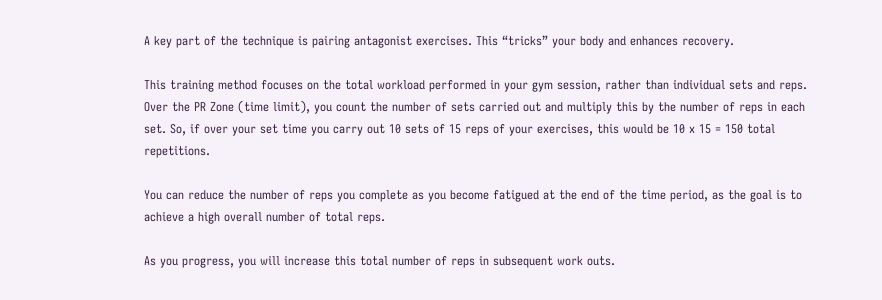A key part of the technique is pairing antagonist exercises. This “tricks” your body and enhances recovery.

This training method focuses on the total workload performed in your gym session, rather than individual sets and reps. Over the PR Zone (time limit), you count the number of sets carried out and multiply this by the number of reps in each set. So, if over your set time you carry out 10 sets of 15 reps of your exercises, this would be 10 x 15 = 150 total repetitions.

You can reduce the number of reps you complete as you become fatigued at the end of the time period, as the goal is to achieve a high overall number of total reps.

As you progress, you will increase this total number of reps in subsequent work outs.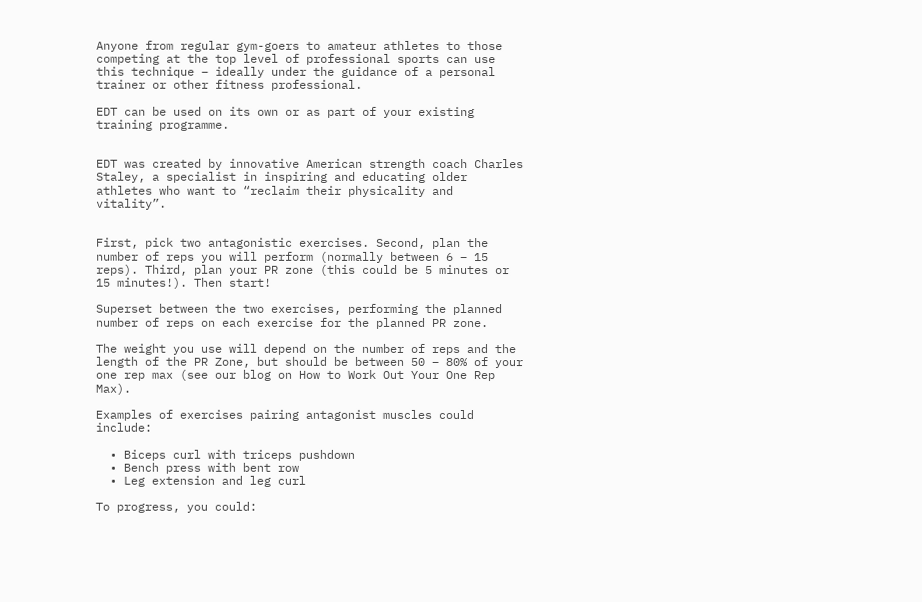Anyone from regular gym-goers to amateur athletes to those competing at the top level of professional sports can use this technique – ideally under the guidance of a personal trainer or other fitness professional.

EDT can be used on its own or as part of your existing training programme.


EDT was created by innovative American strength coach Charles Staley, a specialist in inspiring and educating older athletes who want to “reclaim their physicality and vitality”.


First, pick two antagonistic exercises. Second, plan the number of reps you will perform (normally between 6 – 15 reps). Third, plan your PR zone (this could be 5 minutes or 15 minutes!). Then start!

Superset between the two exercises, performing the planned number of reps on each exercise for the planned PR zone.

The weight you use will depend on the number of reps and the length of the PR Zone, but should be between 50 – 80% of your one rep max (see our blog on How to Work Out Your One Rep Max).

Examples of exercises pairing antagonist muscles could include:

  • Biceps curl with triceps pushdown
  • Bench press with bent row
  • Leg extension and leg curl

To progress, you could: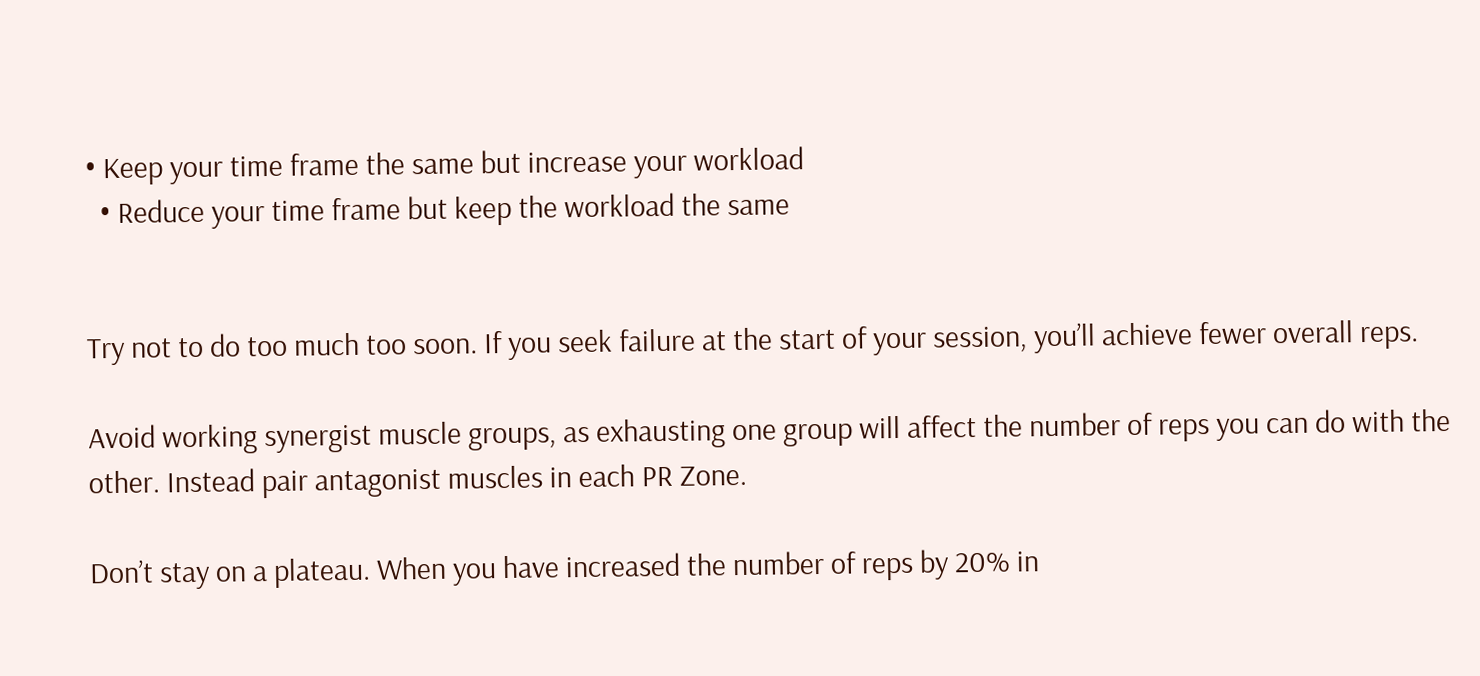• Keep your time frame the same but increase your workload
  • Reduce your time frame but keep the workload the same


Try not to do too much too soon. If you seek failure at the start of your session, you’ll achieve fewer overall reps.

Avoid working synergist muscle groups, as exhausting one group will affect the number of reps you can do with the other. Instead pair antagonist muscles in each PR Zone.

Don’t stay on a plateau. When you have increased the number of reps by 20% in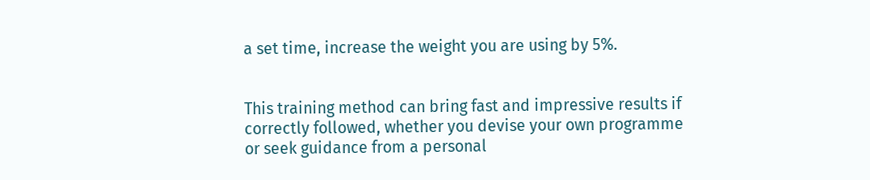a set time, increase the weight you are using by 5%.


This training method can bring fast and impressive results if correctly followed, whether you devise your own programme or seek guidance from a personal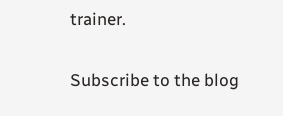trainer.

Subscribe to the blog